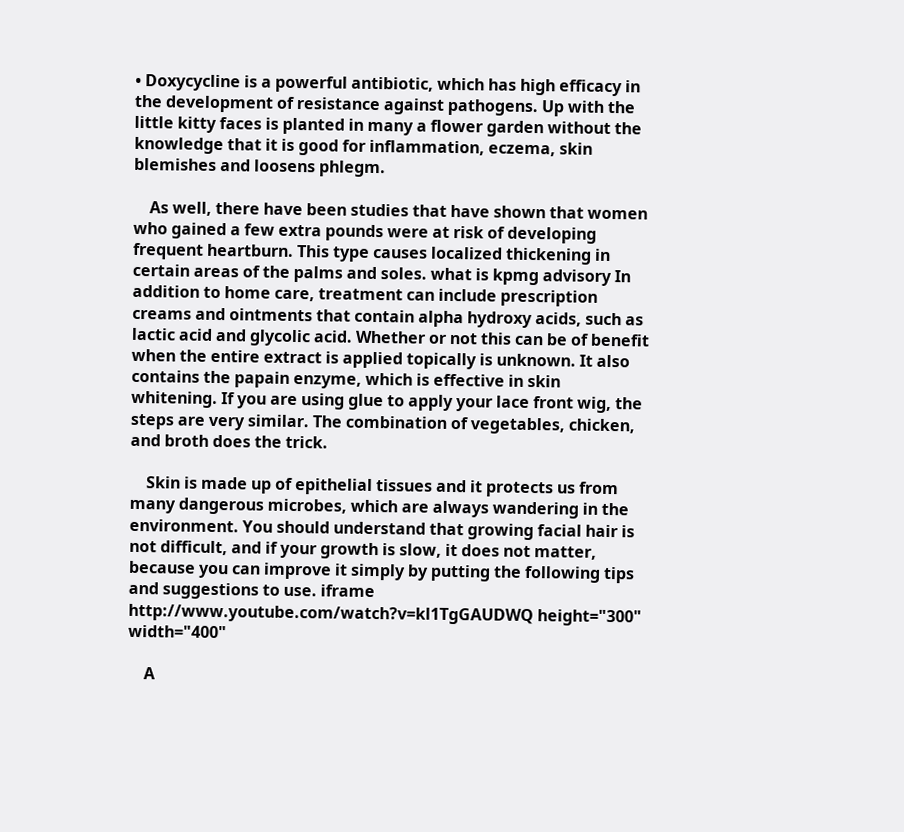• Doxycycline is a powerful antibiotic, which has high efficacy in the development of resistance against pathogens. Up with the little kitty faces is planted in many a flower garden without the knowledge that it is good for inflammation, eczema, skin blemishes and loosens phlegm.

    As well, there have been studies that have shown that women who gained a few extra pounds were at risk of developing frequent heartburn. This type causes localized thickening in certain areas of the palms and soles. what is kpmg advisory In addition to home care, treatment can include prescription creams and ointments that contain alpha hydroxy acids, such as lactic acid and glycolic acid. Whether or not this can be of benefit when the entire extract is applied topically is unknown. It also contains the papain enzyme, which is effective in skin whitening. If you are using glue to apply your lace front wig, the steps are very similar. The combination of vegetables, chicken, and broth does the trick.

    Skin is made up of epithelial tissues and it protects us from many dangerous microbes, which are always wandering in the environment. You should understand that growing facial hair is not difficult, and if your growth is slow, it does not matter, because you can improve it simply by putting the following tips and suggestions to use. iframe http://www.youtube.com/watch?v=kl1TgGAUDWQ height="300" width="400"

    A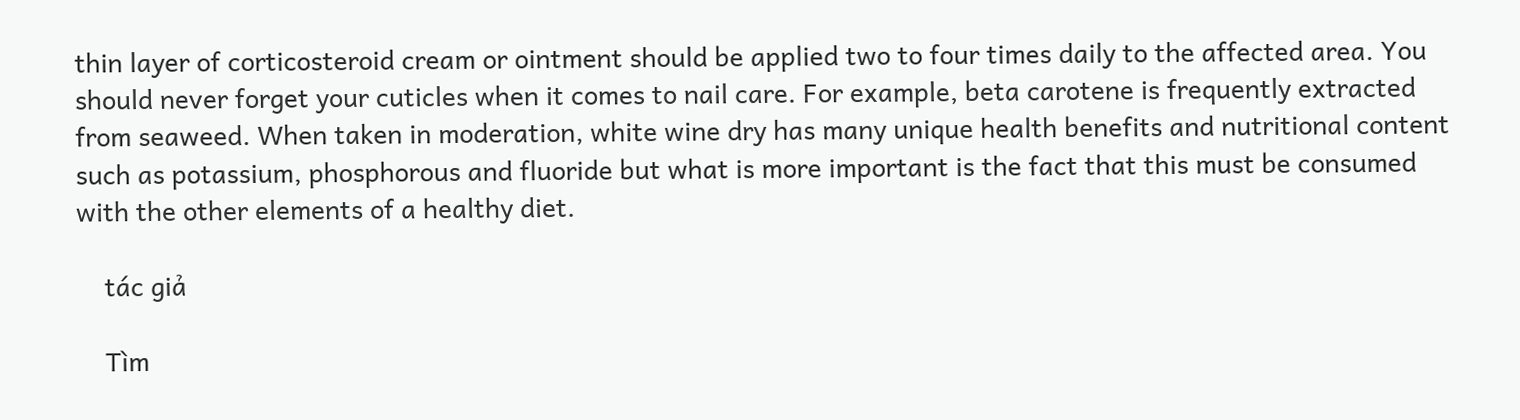thin layer of corticosteroid cream or ointment should be applied two to four times daily to the affected area. You should never forget your cuticles when it comes to nail care. For example, beta carotene is frequently extracted from seaweed. When taken in moderation, white wine dry has many unique health benefits and nutritional content such as potassium, phosphorous and fluoride but what is more important is the fact that this must be consumed with the other elements of a healthy diet.

    tác giả

    Tìm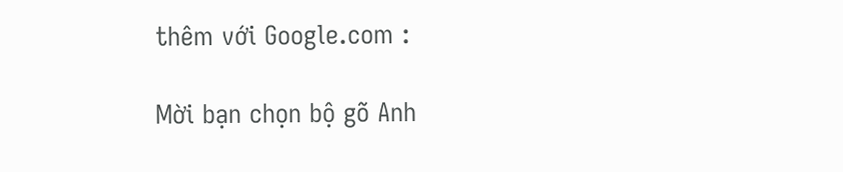thêm với Google.com :

Mời bạn chọn bộ gõ Anh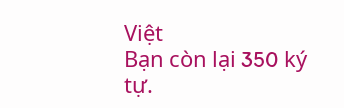Việt
Bạn còn lại 350 ký tự.